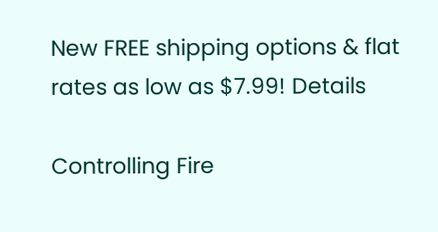New FREE shipping options & flat rates as low as $7.99! Details

Controlling Fire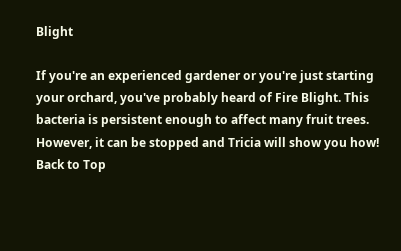Blight

If you're an experienced gardener or you're just starting your orchard, you've probably heard of Fire Blight. This bacteria is persistent enough to affect many fruit trees. However, it can be stopped and Tricia will show you how!
Back to Top